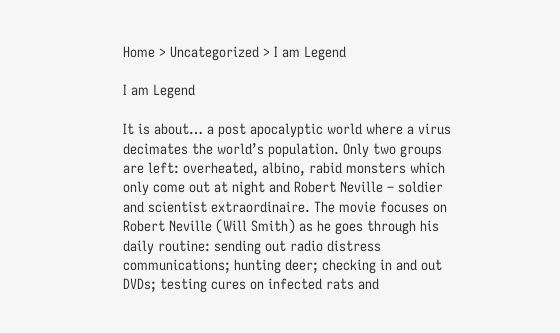Home > Uncategorized > I am Legend

I am Legend

It is about… a post apocalyptic world where a virus decimates the world’s population. Only two groups are left: overheated, albino, rabid monsters which only come out at night and Robert Neville – soldier and scientist extraordinaire. The movie focuses on Robert Neville (Will Smith) as he goes through his daily routine: sending out radio distress communications; hunting deer; checking in and out DVDs; testing cures on infected rats and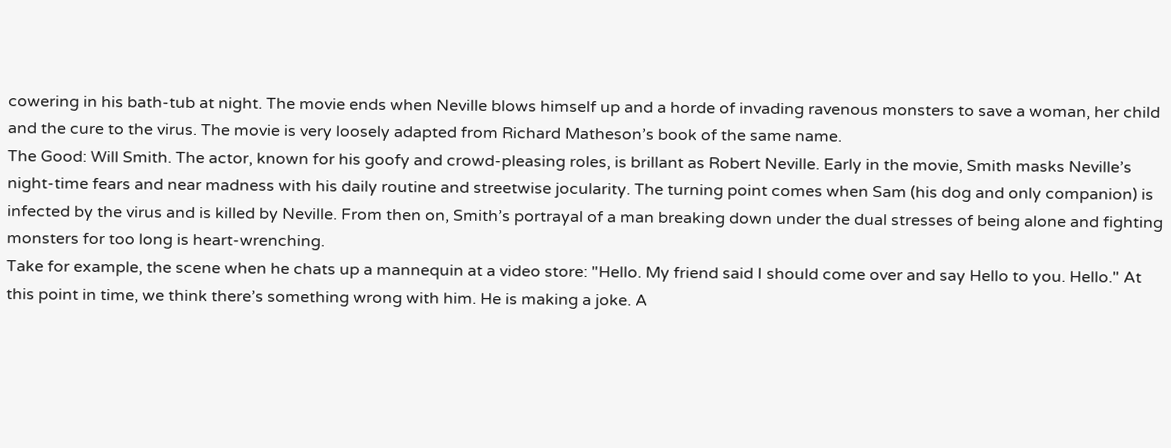cowering in his bath-tub at night. The movie ends when Neville blows himself up and a horde of invading ravenous monsters to save a woman, her child and the cure to the virus. The movie is very loosely adapted from Richard Matheson’s book of the same name.
The Good: Will Smith. The actor, known for his goofy and crowd-pleasing roles, is brillant as Robert Neville. Early in the movie, Smith masks Neville’s night-time fears and near madness with his daily routine and streetwise jocularity. The turning point comes when Sam (his dog and only companion) is infected by the virus and is killed by Neville. From then on, Smith’s portrayal of a man breaking down under the dual stresses of being alone and fighting monsters for too long is heart-wrenching.
Take for example, the scene when he chats up a mannequin at a video store: "Hello. My friend said I should come over and say Hello to you. Hello." At this point in time, we think there’s something wrong with him. He is making a joke. A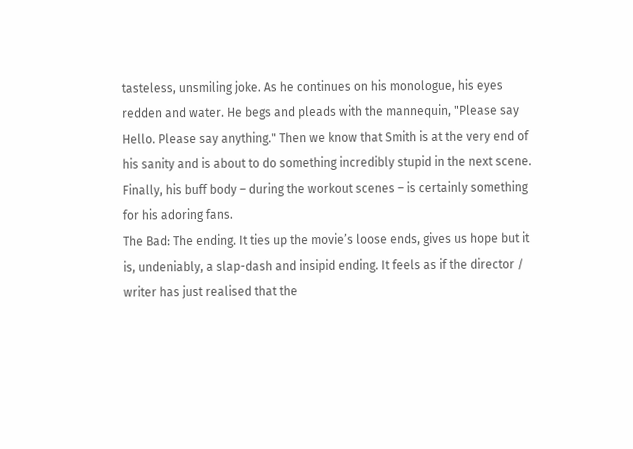tasteless, unsmiling joke. As he continues on his monologue, his eyes redden and water. He begs and pleads with the mannequin, "Please say Hello. Please say anything." Then we know that Smith is at the very end of his sanity and is about to do something incredibly stupid in the next scene.
Finally, his buff body – during the workout scenes – is certainly something for his adoring fans.
The Bad: The ending. It ties up the movie’s loose ends, gives us hope but it is, undeniably, a slap-dash and insipid ending. It feels as if the director / writer has just realised that the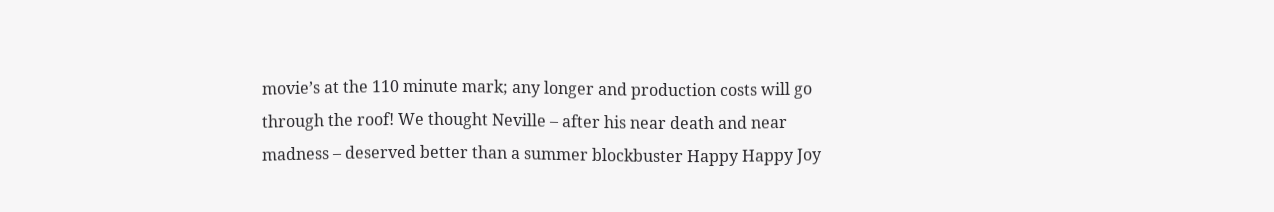movie’s at the 110 minute mark; any longer and production costs will go through the roof! We thought Neville – after his near death and near madness – deserved better than a summer blockbuster Happy Happy Joy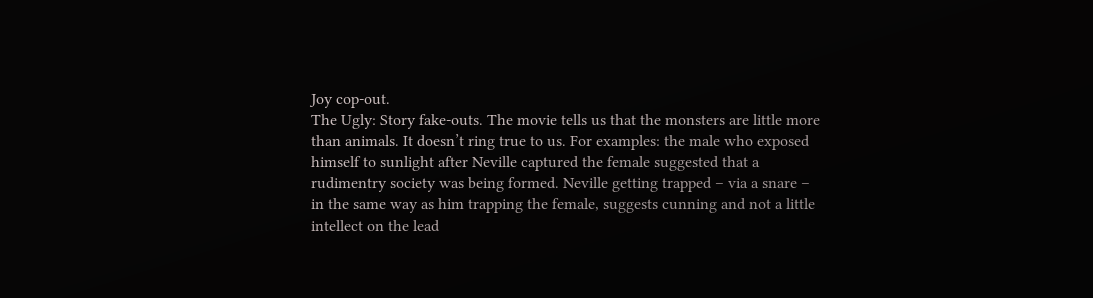Joy cop-out.
The Ugly: Story fake-outs. The movie tells us that the monsters are little more than animals. It doesn’t ring true to us. For examples: the male who exposed himself to sunlight after Neville captured the female suggested that a rudimentry society was being formed. Neville getting trapped – via a snare – in the same way as him trapping the female, suggests cunning and not a little intellect on the lead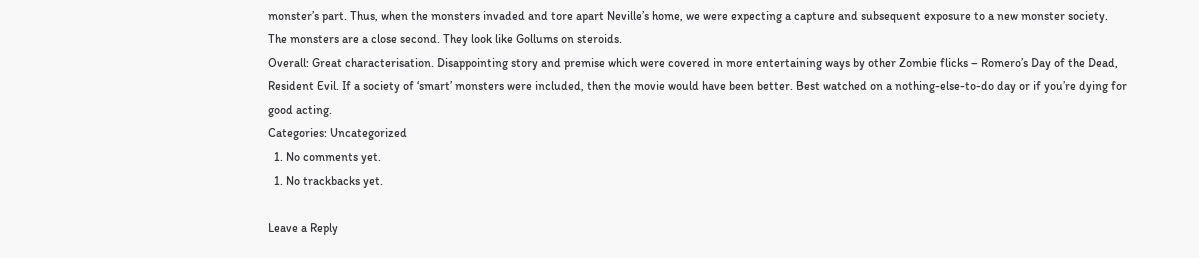monster’s part. Thus, when the monsters invaded and tore apart Neville’s home, we were expecting a capture and subsequent exposure to a new monster society.
The monsters are a close second. They look like Gollums on steroids.
Overall: Great characterisation. Disappointing story and premise which were covered in more entertaining ways by other Zombie flicks – Romero’s Day of the Dead, Resident Evil. If a society of ‘smart’ monsters were included, then the movie would have been better. Best watched on a nothing-else-to-do day or if you’re dying for good acting.
Categories: Uncategorized
  1. No comments yet.
  1. No trackbacks yet.

Leave a Reply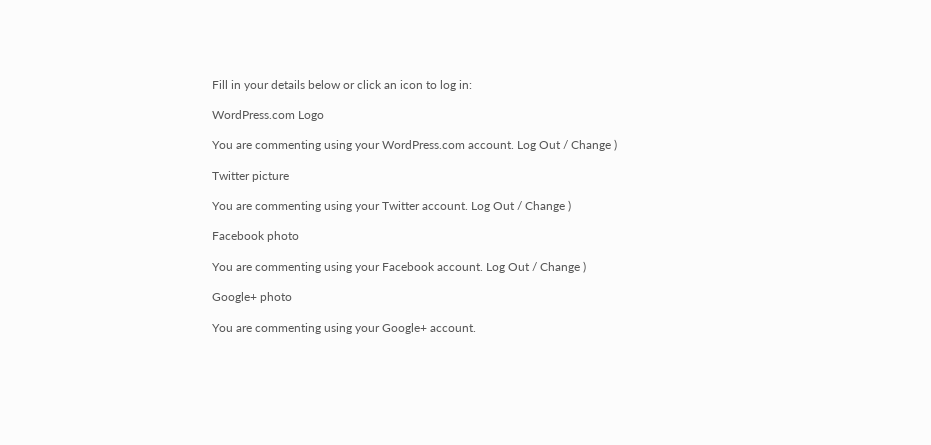Fill in your details below or click an icon to log in:

WordPress.com Logo

You are commenting using your WordPress.com account. Log Out / Change )

Twitter picture

You are commenting using your Twitter account. Log Out / Change )

Facebook photo

You are commenting using your Facebook account. Log Out / Change )

Google+ photo

You are commenting using your Google+ account.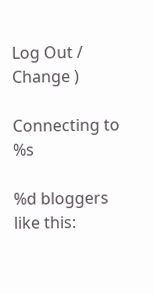Log Out / Change )

Connecting to %s

%d bloggers like this: